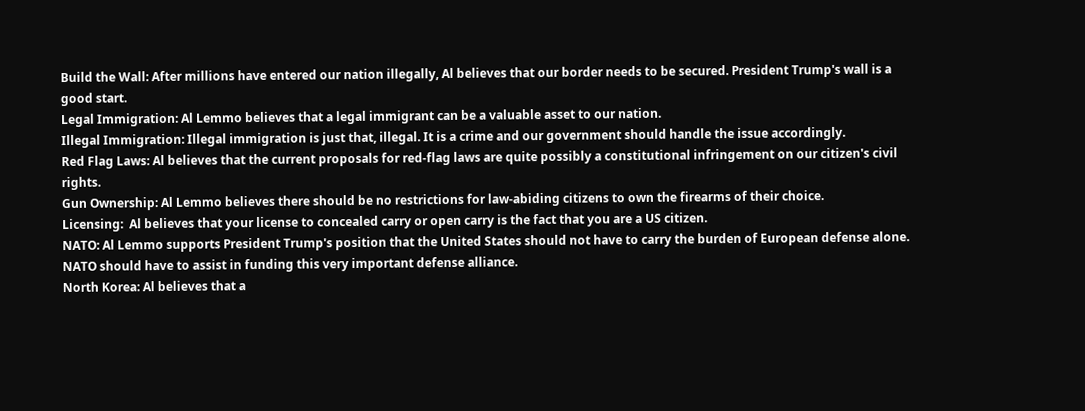Build the Wall: After millions have entered our nation illegally, Al believes that our border needs to be secured. President Trump's wall is a good start.
Legal Immigration: Al Lemmo believes that a legal immigrant can be a valuable asset to our nation.
Illegal Immigration: Illegal immigration is just that, illegal. It is a crime and our government should handle the issue accordingly.
Red Flag Laws: Al believes that the current proposals for red-flag laws are quite possibly a constitutional infringement on our citizen's civil rights.
Gun Ownership: Al Lemmo believes there should be no restrictions for law-abiding citizens to own the firearms of their choice.
Licensing:  Al believes that your license to concealed carry or open carry is the fact that you are a US citizen.
NATO: Al Lemmo supports President Trump's position that the United States should not have to carry the burden of European defense alone. NATO should have to assist in funding this very important defense alliance.
North Korea: Al believes that a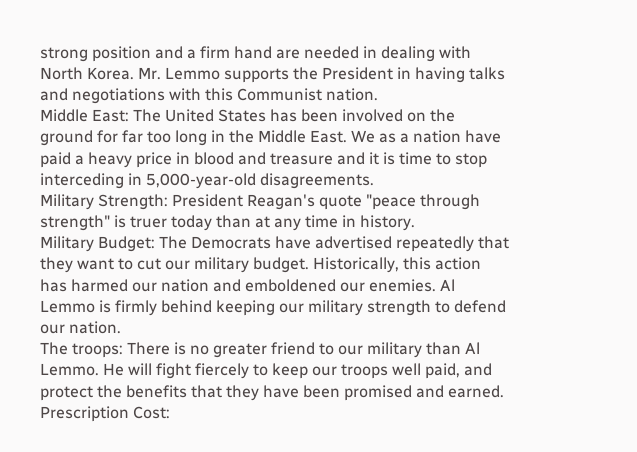strong position and a firm hand are needed in dealing with North Korea. Mr. Lemmo supports the President in having talks and negotiations with this Communist nation.
Middle East: The United States has been involved on the ground for far too long in the Middle East. We as a nation have paid a heavy price in blood and treasure and it is time to stop interceding in 5,000-year-old disagreements.
Military Strength: President Reagan's quote "peace through strength" is truer today than at any time in history.
Military Budget: The Democrats have advertised repeatedly that they want to cut our military budget. Historically, this action has harmed our nation and emboldened our enemies. Al Lemmo is firmly behind keeping our military strength to defend our nation.
The troops: There is no greater friend to our military than Al Lemmo. He will fight fiercely to keep our troops well paid, and protect the benefits that they have been promised and earned.
Prescription Cost: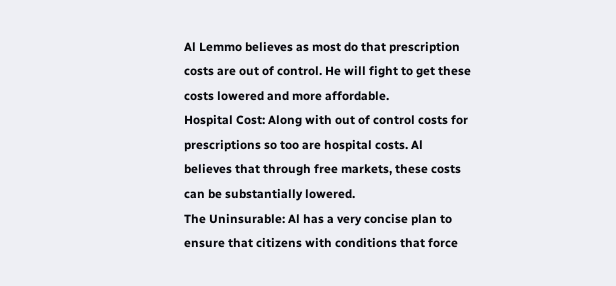Al Lemmo believes as most do that prescription costs are out of control. He will fight to get these costs lowered and more affordable.
Hospital Cost: Along with out of control costs for prescriptions so too are hospital costs. Al believes that through free markets, these costs can be substantially lowered.
The Uninsurable: Al has a very concise plan to ensure that citizens with conditions that force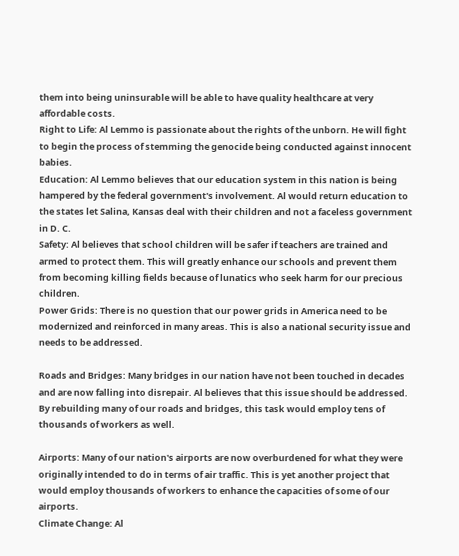them into being uninsurable will be able to have quality healthcare at very affordable costs.
Right to Life: Al Lemmo is passionate about the rights of the unborn. He will fight to begin the process of stemming the genocide being conducted against innocent babies.
Education: Al Lemmo believes that our education system in this nation is being hampered by the federal government's involvement. Al would return education to the states let Salina, Kansas deal with their children and not a faceless government in D. C.
Safety: Al believes that school children will be safer if teachers are trained and armed to protect them. This will greatly enhance our schools and prevent them from becoming killing fields because of lunatics who seek harm for our precious children.
Power Grids: There is no question that our power grids in America need to be modernized and reinforced in many areas. This is also a national security issue and needs to be addressed.

Roads and Bridges: Many bridges in our nation have not been touched in decades and are now falling into disrepair. Al believes that this issue should be addressed. By rebuilding many of our roads and bridges, this task would employ tens of thousands of workers as well.

Airports: Many of our nation's airports are now overburdened for what they were originally intended to do in terms of air traffic. This is yet another project that would employ thousands of workers to enhance the capacities of some of our airports.
Climate Change: Al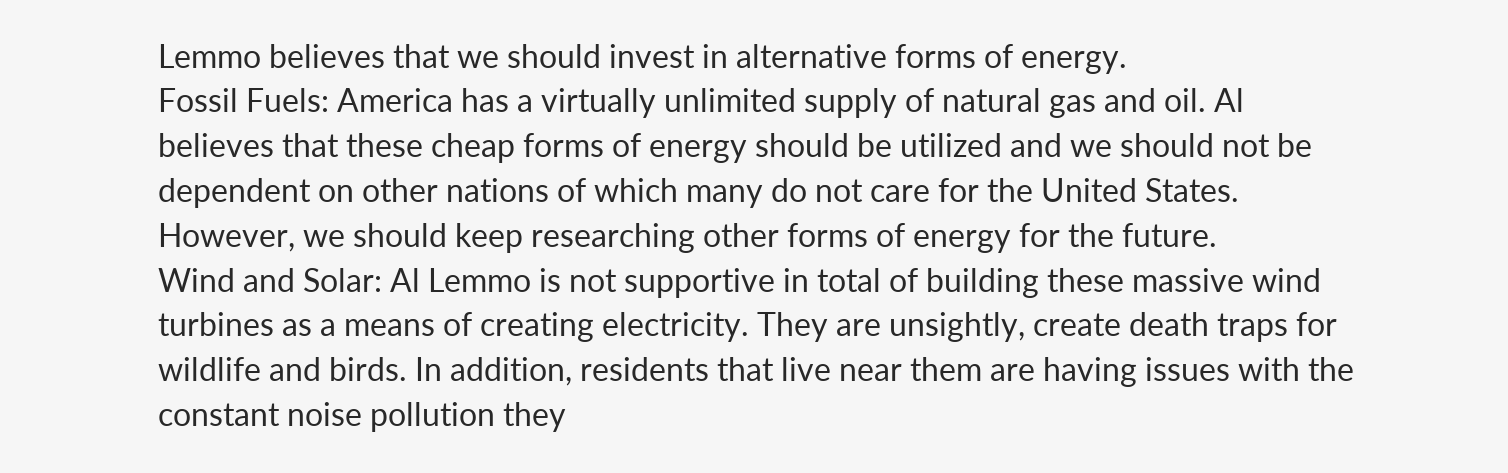Lemmo believes that we should invest in alternative forms of energy.
Fossil Fuels: America has a virtually unlimited supply of natural gas and oil. Al believes that these cheap forms of energy should be utilized and we should not be dependent on other nations of which many do not care for the United States. However, we should keep researching other forms of energy for the future.
Wind and Solar: Al Lemmo is not supportive in total of building these massive wind turbines as a means of creating electricity. They are unsightly, create death traps for wildlife and birds. In addition, residents that live near them are having issues with the constant noise pollution they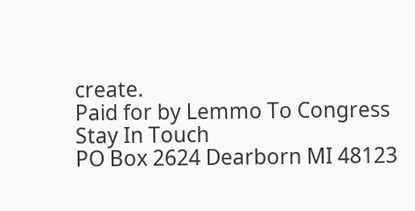create.
Paid for by Lemmo To Congress
Stay In Touch
PO Box 2624 Dearborn MI 48123